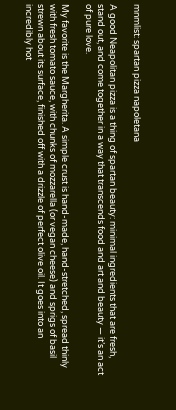mnmlist: spartan pizza napoletana

A good Neapolitan pizza is a thing of spartan beauty: minimal ingredients that are fresh, stand out, and come together in a way that transcends food and art and beauty — it’s an act of pure love.

My favorite is the Margherita. A simple crust is hand-made, hand-stretched, spread thinly with fresh tomato sauce, with chunks of mozzarella (or vegan cheese) and sprigs of basil strewn about its surface, finished off with a drizzle of perfect olive oil. It goes into an incredibly hot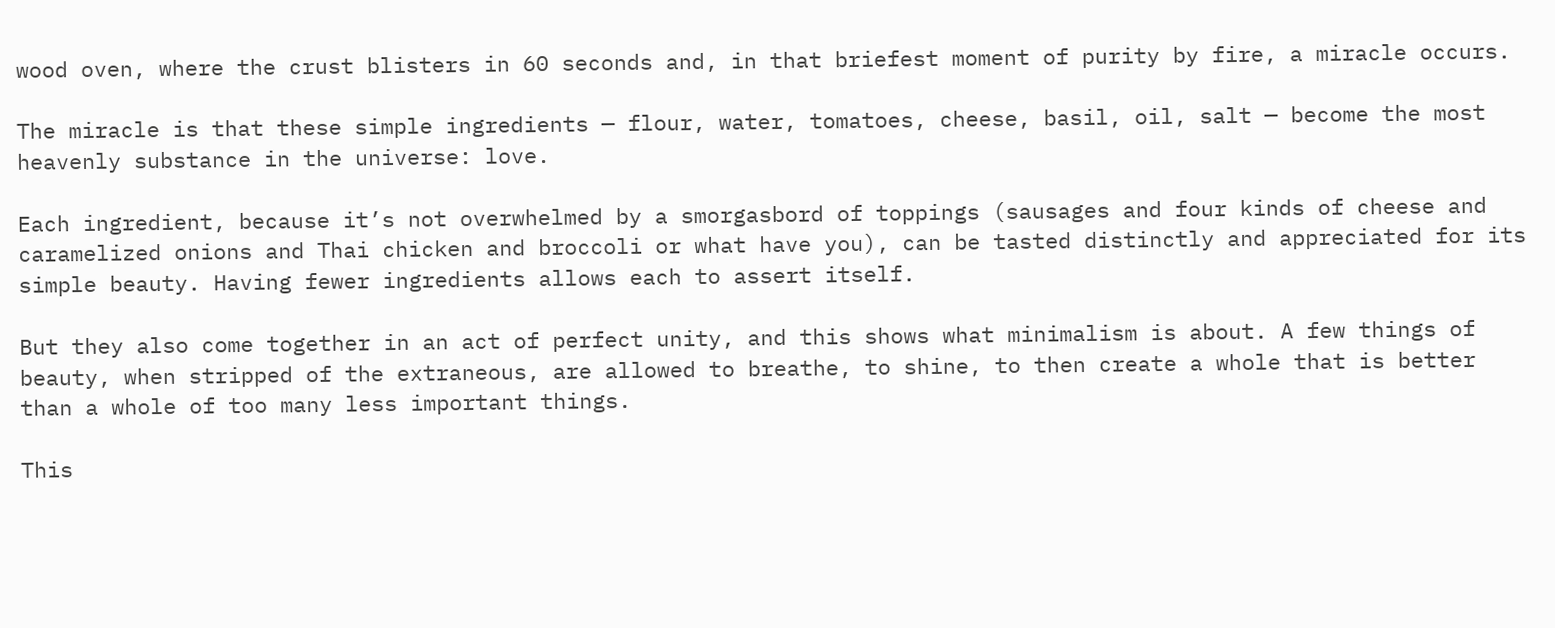wood oven, where the crust blisters in 60 seconds and, in that briefest moment of purity by fire, a miracle occurs.

The miracle is that these simple ingredients — flour, water, tomatoes, cheese, basil, oil, salt — become the most heavenly substance in the universe: love.

Each ingredient, because it’s not overwhelmed by a smorgasbord of toppings (sausages and four kinds of cheese and caramelized onions and Thai chicken and broccoli or what have you), can be tasted distinctly and appreciated for its simple beauty. Having fewer ingredients allows each to assert itself.

But they also come together in an act of perfect unity, and this shows what minimalism is about. A few things of beauty, when stripped of the extraneous, are allowed to breathe, to shine, to then create a whole that is better than a whole of too many less important things.

This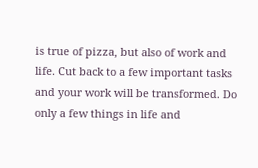is true of pizza, but also of work and life. Cut back to a few important tasks and your work will be transformed. Do only a few things in life and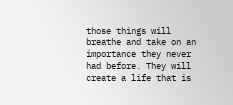those things will breathe and take on an importance they never had before. They will create a life that is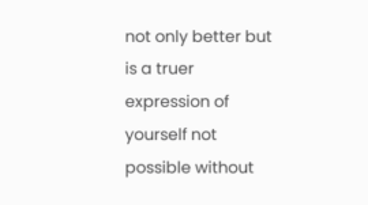not only better but is a truer expression of yourself not possible without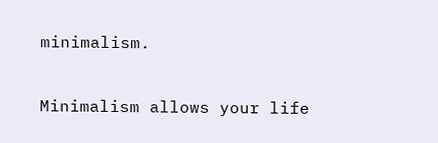minimalism.

Minimalism allows your life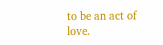to be an act of love.